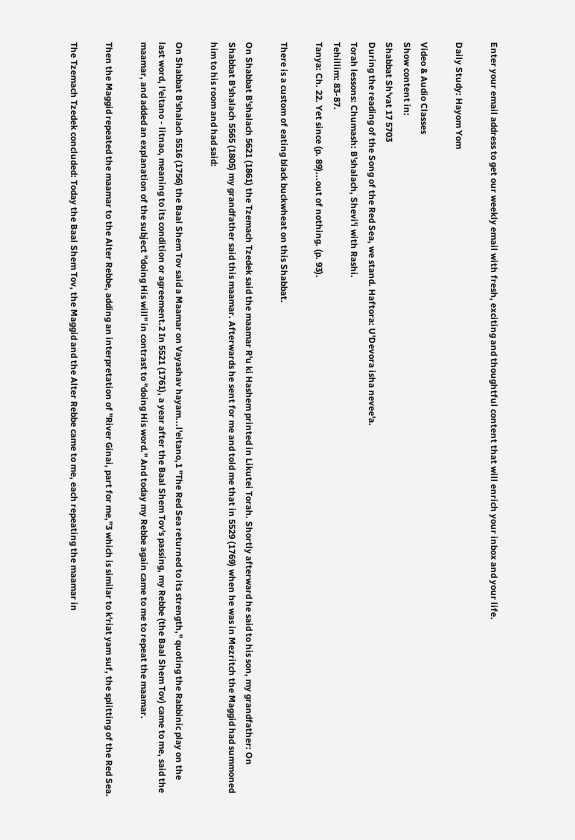Enter your email address to get our weekly email with fresh, exciting and thoughtful content that will enrich your inbox and your life.

Daily Study: Hayom Yom

Video & Audio Classes
Show content in:
Shabbat Sh'vat 17 5703
During the reading of the Song of the Red Sea, we stand. Haftora: U'Devora isha nevee'a.
Torah lessons: Chumash: B'shalach, Shevi'i with Rashi.
Tehillim: 83-87.
Tanya: Ch. 22. Yet since (p. 89)...out of nothing. (p. 93).

There is a custom of eating black buckwheat on this Shabbat.

On Shabbat B'shalach 5621 (1861) the Tzemach Tzedek said the maamar R'u ki Hashem printed in Likutei Torah. Shortly afterward he said to his son, my grandfather: On Shabbat B'shalach 5565 (1805) my grandfather said this maamar. Afterwards he sent for me and told me that in 5529 (1769) when he was in Mezritch the Maggid had summoned him to his room and had said:

On Shabbat B'shalach 5516 (1756) the Baal Shem Tov said a Maamar on Vayashav hayam...l'eitano,1 "The Red Sea returned to its strength," quoting the Rabbinic play on the last word, l'eitano - litnao, meaning to its condition or agreement.2 In 5521 (1761), a year after the Baal Shem Tov's passing, my Rebbe (the Baal Shem Tov) came to me, said the maamar, and added an explanation of the subject "doing His will" in contrast to "doing His word." And today my Rebbe again came to me to repeat the maamar.

Then the Maggid repeated the maamar to the Alter Rebbe, adding an interpretation of "River Ginai, part for me,"3 which is similar to k'riat yam suf, the splitting of the Red Sea.

The Tzemach Tzedek concluded: Today the Baal Shem Tov, the Maggid and the Alter Rebbe came to me, each repeating the maamar in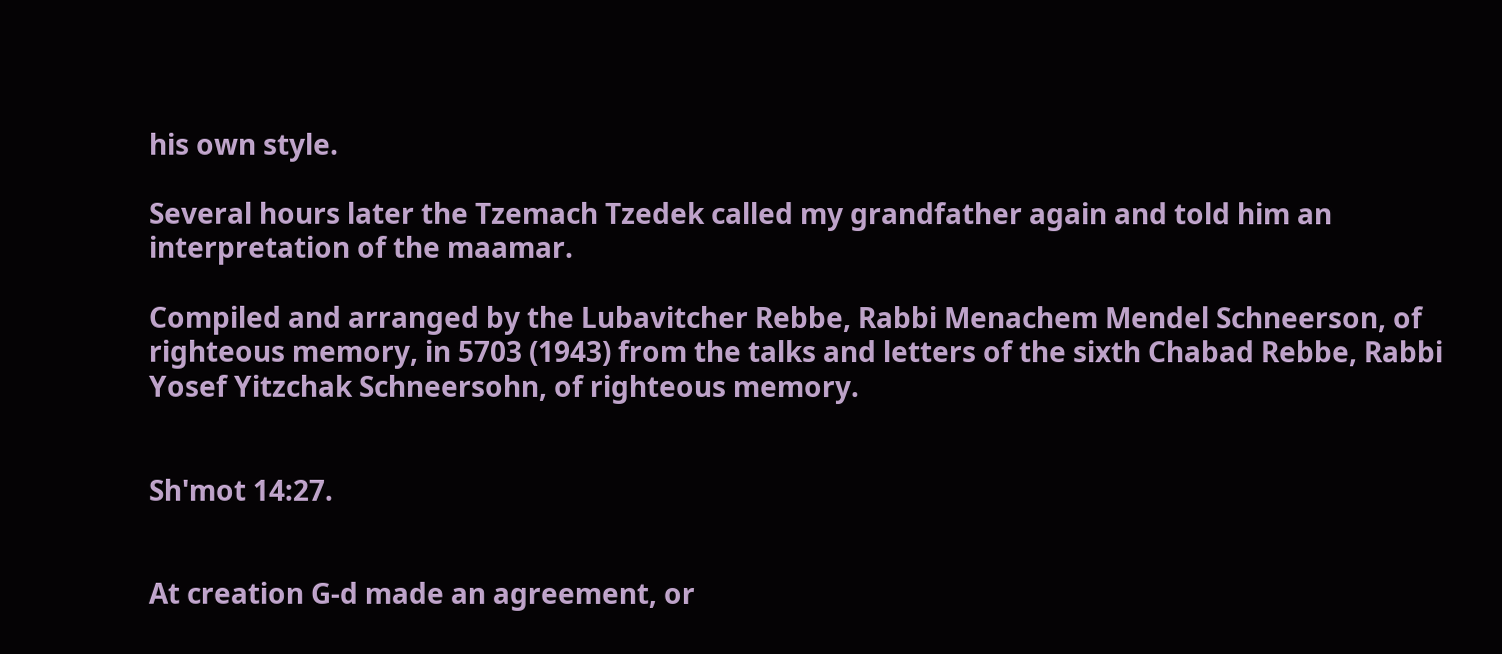his own style.

Several hours later the Tzemach Tzedek called my grandfather again and told him an interpretation of the maamar.

Compiled and arranged by the Lubavitcher Rebbe, Rabbi Menachem Mendel Schneerson, of righteous memory, in 5703 (1943) from the talks and letters of the sixth Chabad Rebbe, Rabbi Yosef Yitzchak Schneersohn, of righteous memory.


Sh'mot 14:27.


At creation G‑d made an agreement, or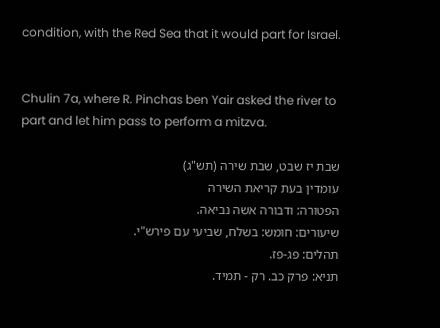condition, with the Red Sea that it would part for Israel.


Chulin 7a, where R. Pinchas ben Yair asked the river to part and let him pass to perform a mitzva.

שבת יז שבט, שבת שירה (תש"ג)
עומדין בעת קריאת השירה
הפטורה: ודבורה אשה נביאה.
שיעורים: חומש: בשלח, שביעי עם פירש"י.
תהלים: פג-פז.
תניא: פרק כב. רק - תמיד.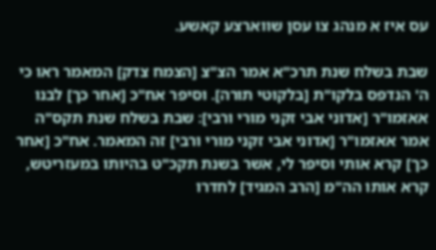עס איז א מנהג צו עסן שווארצע קאשע.

שבת בשלח שנת תרכ"א אמר הצ"צ [הצמח צדק] המאמר ראו כי ה' הנדפס בלקו"ת [בלקוטי תורה]. וסיפר אח"כ [אחר כך] לבנו אאזמו"ר [אדוני אבי זקני מורי ורבי]: שבת בשלח שנת תקס"ה אמר אאזמו"ר [אדוני אבי זקני מורי ורבי] זה המאמר. אח"כ [אחר כך] קרא אותי וסיפר לי, אשר בשנת תקכ"ט בהיותו במעזריטש, קרא אותו הה"מ [הרב המגיד] לחדרו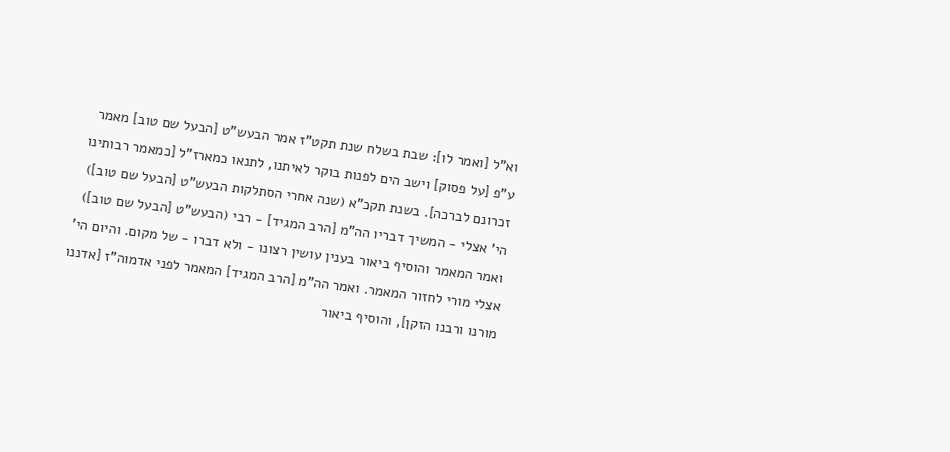וא"ל [ואמר לו]: שבת בשלח שנת תקט"ז אמר הבעש"ט [הבעל שם טוב] מאמר ע"פ [על פסוק] וישב הים לפנות בוקר לאיתנו, לתנאו כמארז"ל [כמאמר רבותינו זכרונם לברכה]. בשנת תקכ"א (שנה אחרי הסתלקות הבעש"ט [הבעל שם טוב]) הי' אצלי - המשיך דבריו הה"מ [הרב המגיד] - רבי (הבעש"ט [הבעל שם טוב]) ואמר המאמר והוסיף ביאור בענין עושין רצונו - ולא דברו - של מקום. והיום הי' אצלי מורי לחזור המאמר. ואמר הה"מ [הרב המגיד] המאמר לפני אדמוה"ז [אדננו מורנו ורבנו הזקן], והוסיף ביאור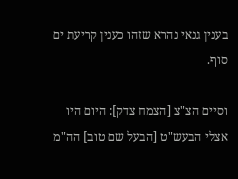בענין גנאי נהרא שזהו כענין קריעת ים סוף.

וסיים הצ"צ [הצמח צדק]: היום היו אצלי הבעש"ט [הבעל שם טוב] הה"מ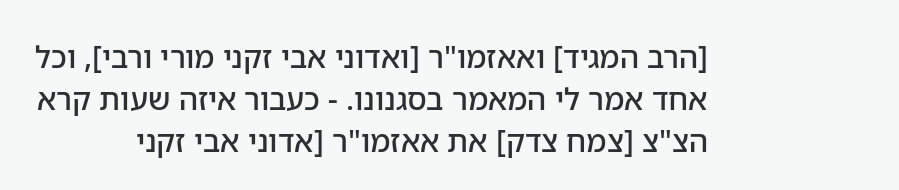[הרב המגיד] ואאזמו"ר [ואדוני אבי זקני מורי ורבי], וכל אחד אמר לי המאמר בסגנונו. - כעבור איזה שעות קרא הצ"צ [צמח צדק] את אאזמו"ר [אדוני אבי זקני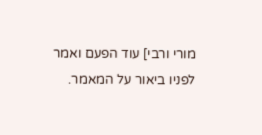מורי ורבי] עוד הפעם ואמר לפניו ביאור על המאמר.